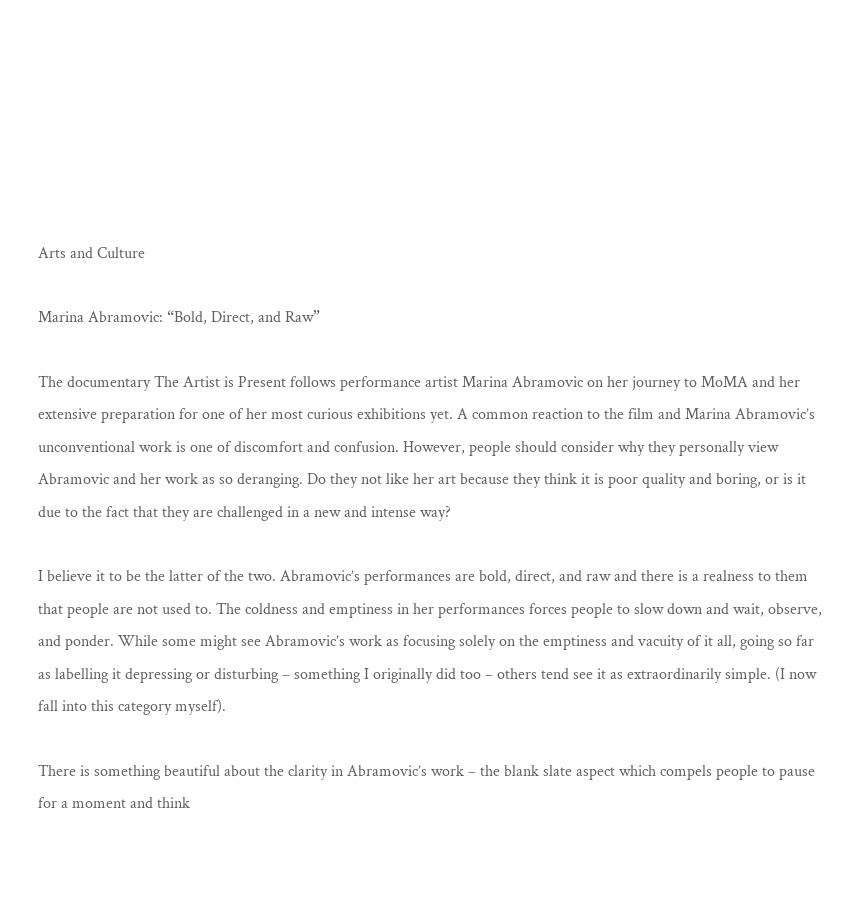Arts and Culture

Marina Abramovic: “Bold, Direct, and Raw”

The documentary The Artist is Present follows performance artist Marina Abramovic on her journey to MoMA and her extensive preparation for one of her most curious exhibitions yet. A common reaction to the film and Marina Abramovic’s unconventional work is one of discomfort and confusion. However, people should consider why they personally view Abramovic and her work as so deranging. Do they not like her art because they think it is poor quality and boring, or is it due to the fact that they are challenged in a new and intense way?

I believe it to be the latter of the two. Abramovic’s performances are bold, direct, and raw and there is a realness to them that people are not used to. The coldness and emptiness in her performances forces people to slow down and wait, observe, and ponder. While some might see Abramovic’s work as focusing solely on the emptiness and vacuity of it all, going so far as labelling it depressing or disturbing – something I originally did too – others tend see it as extraordinarily simple. (I now fall into this category myself).

There is something beautiful about the clarity in Abramovic’s work – the blank slate aspect which compels people to pause for a moment and think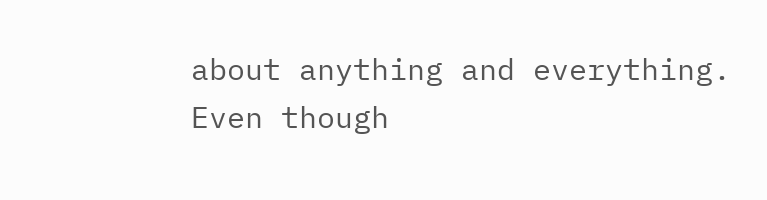about anything and everything. Even though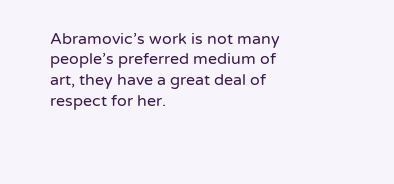Abramovic’s work is not many people’s preferred medium of art, they have a great deal of respect for her.